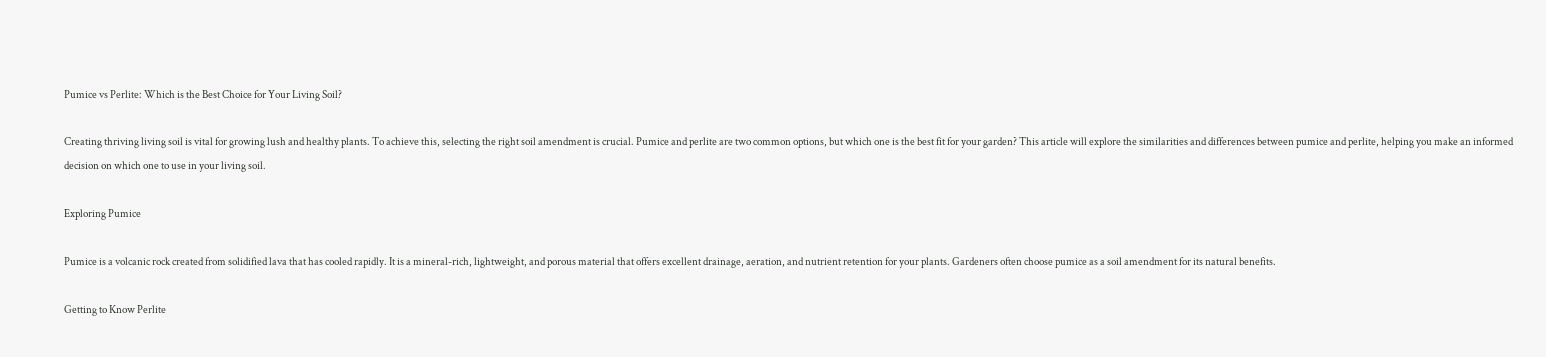Pumice vs Perlite: Which is the Best Choice for Your Living Soil?

Creating thriving living soil is vital for growing lush and healthy plants. To achieve this, selecting the right soil amendment is crucial. Pumice and perlite are two common options, but which one is the best fit for your garden? This article will explore the similarities and differences between pumice and perlite, helping you make an informed decision on which one to use in your living soil.

Exploring Pumice

Pumice is a volcanic rock created from solidified lava that has cooled rapidly. It is a mineral-rich, lightweight, and porous material that offers excellent drainage, aeration, and nutrient retention for your plants. Gardeners often choose pumice as a soil amendment for its natural benefits.

Getting to Know Perlite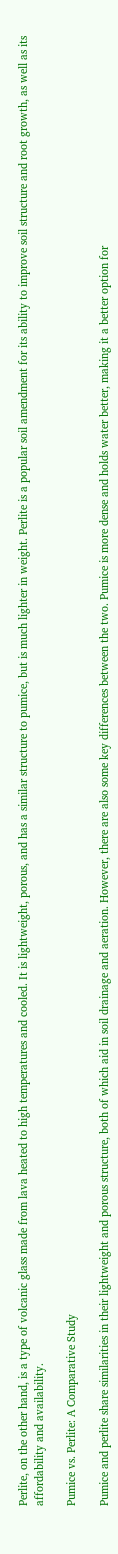Perlite, on the other hand, is a type of volcanic glass made from lava heated to high temperatures and cooled. It is lightweight, porous, and has a similar structure to pumice, but is much lighter in weight. Perlite is a popular soil amendment for its ability to improve soil structure and root growth, as well as its affordability and availability.

Pumice vs. Perlite: A Comparative Study

Pumice and perlite share similarities in their lightweight and porous structure, both of which aid in soil drainage and aeration. However, there are also some key differences between the two. Pumice is more dense and holds water better, making it a better option for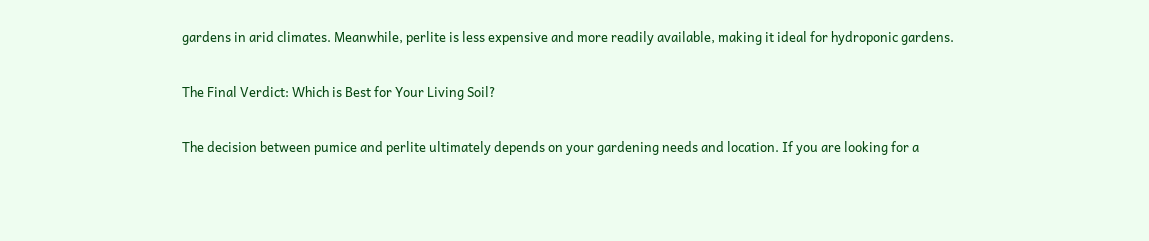gardens in arid climates. Meanwhile, perlite is less expensive and more readily available, making it ideal for hydroponic gardens.

The Final Verdict: Which is Best for Your Living Soil?

The decision between pumice and perlite ultimately depends on your gardening needs and location. If you are looking for a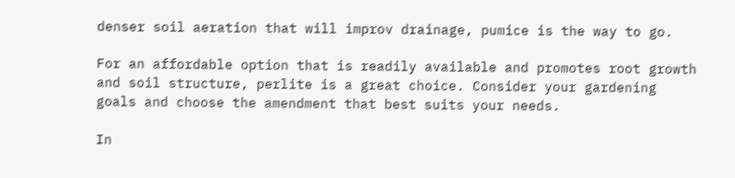denser soil aeration that will improv drainage, pumice is the way to go.

For an affordable option that is readily available and promotes root growth and soil structure, perlite is a great choice. Consider your gardening goals and choose the amendment that best suits your needs.

In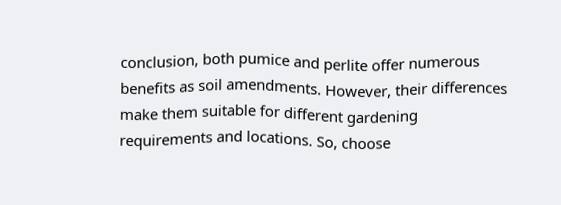conclusion, both pumice and perlite offer numerous benefits as soil amendments. However, their differences make them suitable for different gardening requirements and locations. So, choose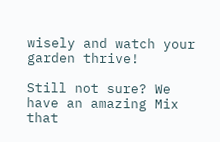wisely and watch your garden thrive!

Still not sure? We have an amazing Mix that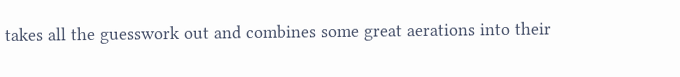takes all the guesswork out and combines some great aerations into their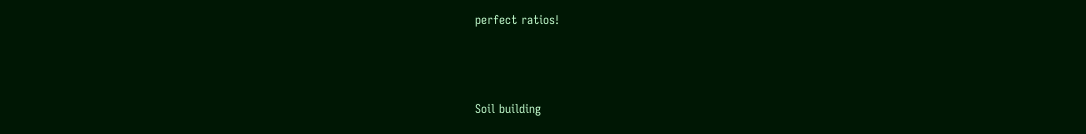perfect ratios!



Soil building